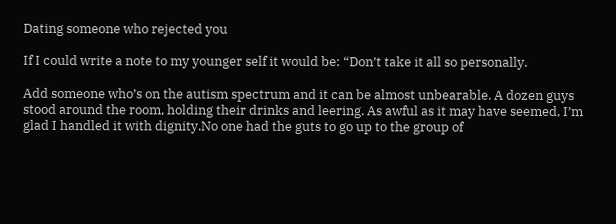Dating someone who rejected you

If I could write a note to my younger self it would be: “Don’t take it all so personally.

Add someone who’s on the autism spectrum and it can be almost unbearable. A dozen guys stood around the room, holding their drinks and leering. As awful as it may have seemed, I’m glad I handled it with dignity.No one had the guts to go up to the group of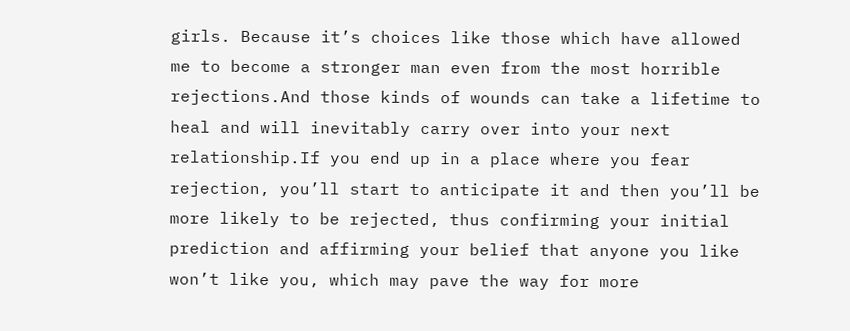girls. Because it’s choices like those which have allowed me to become a stronger man even from the most horrible rejections.And those kinds of wounds can take a lifetime to heal and will inevitably carry over into your next relationship.If you end up in a place where you fear rejection, you’ll start to anticipate it and then you’ll be more likely to be rejected, thus confirming your initial prediction and affirming your belief that anyone you like won’t like you, which may pave the way for more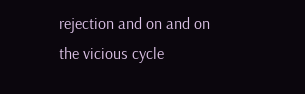rejection and on and on the vicious cycle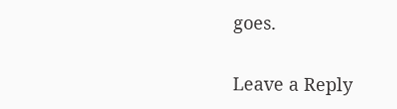goes.

Leave a Reply